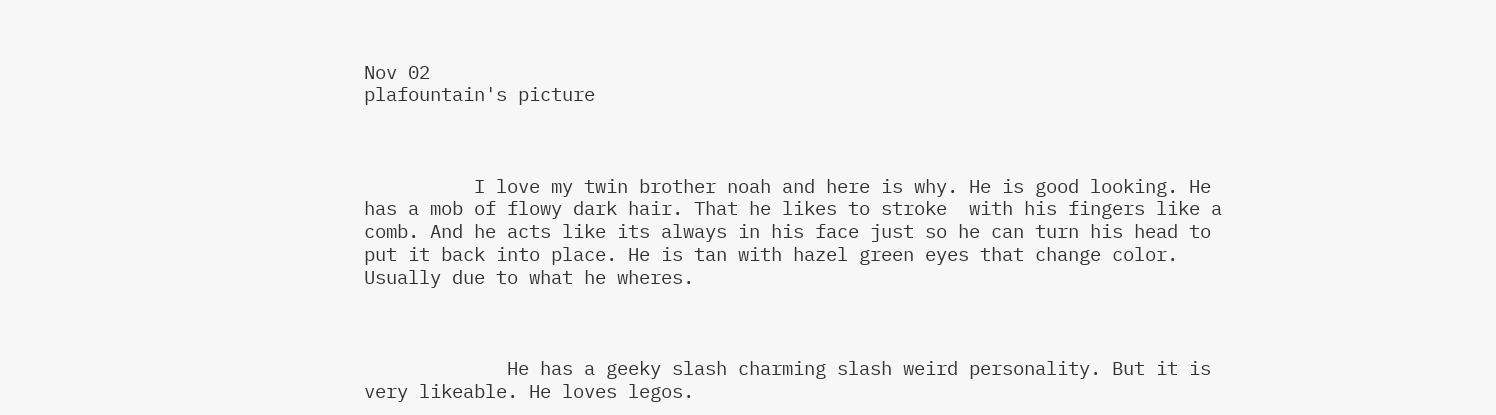Nov 02
plafountain's picture



          I love my twin brother noah and here is why. He is good looking. He has a mob of flowy dark hair. That he likes to stroke  with his fingers like a comb. And he acts like its always in his face just so he can turn his head to put it back into place. He is tan with hazel green eyes that change color. Usually due to what he wheres.



             He has a geeky slash charming slash weird personality. But it is  very likeable. He loves legos.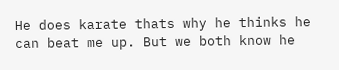He does karate thats why he thinks he can beat me up. But we both know he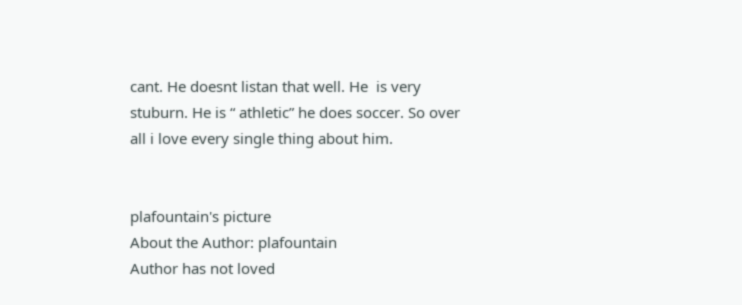cant. He doesnt listan that well. He  is very stuburn. He is “ athletic” he does soccer. So over all i love every single thing about him.


plafountain's picture
About the Author: plafountain
Author has not loved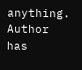anything.
Author has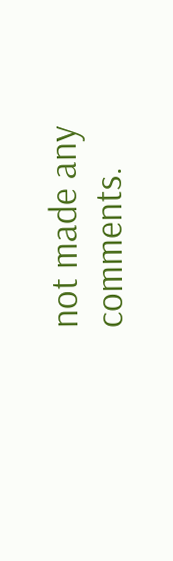not made any comments.